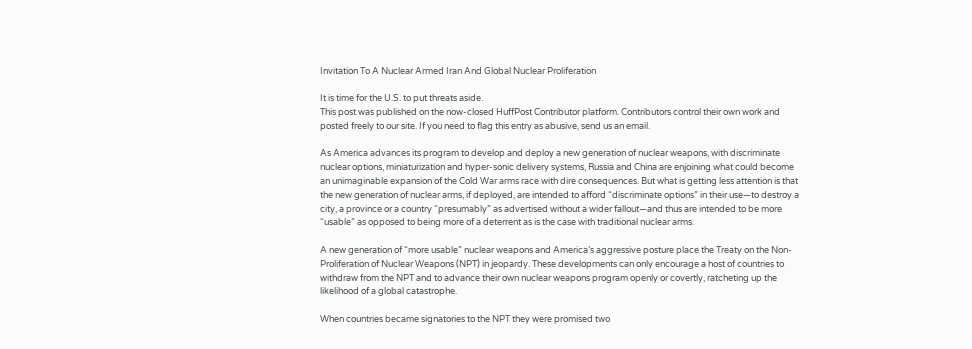Invitation To A Nuclear Armed Iran And Global Nuclear Proliferation

It is time for the U.S. to put threats aside.
This post was published on the now-closed HuffPost Contributor platform. Contributors control their own work and posted freely to our site. If you need to flag this entry as abusive, send us an email.

As America advances its program to develop and deploy a new generation of nuclear weapons, with discriminate nuclear options, miniaturization and hyper-sonic delivery systems, Russia and China are enjoining what could become an unimaginable expansion of the Cold War arms race with dire consequences. But what is getting less attention is that the new generation of nuclear arms, if deployed, are intended to afford “discriminate options” in their use—to destroy a city, a province or a country “presumably” as advertised without a wider fallout—and thus are intended to be more “usable” as opposed to being more of a deterrent as is the case with traditional nuclear arms.

A new generation of “more usable” nuclear weapons and America’s aggressive posture place the Treaty on the Non-Proliferation of Nuclear Weapons (NPT) in jeopardy. These developments can only encourage a host of countries to withdraw from the NPT and to advance their own nuclear weapons program openly or covertly, ratcheting up the likelihood of a global catastrophe.

When countries became signatories to the NPT they were promised two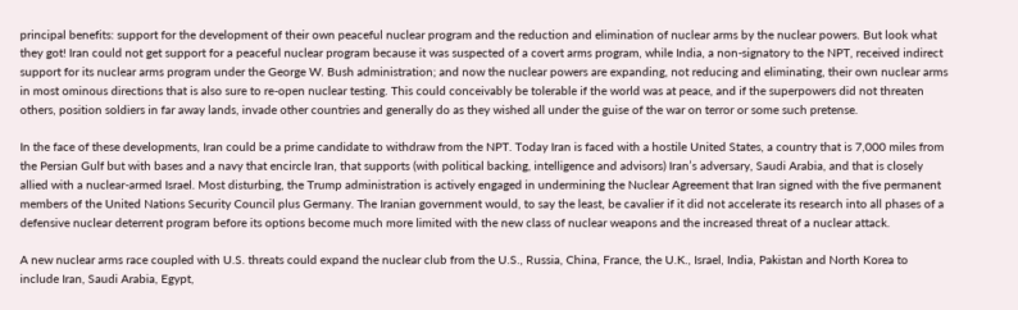principal benefits: support for the development of their own peaceful nuclear program and the reduction and elimination of nuclear arms by the nuclear powers. But look what they got! Iran could not get support for a peaceful nuclear program because it was suspected of a covert arms program, while India, a non-signatory to the NPT, received indirect support for its nuclear arms program under the George W. Bush administration; and now the nuclear powers are expanding, not reducing and eliminating, their own nuclear arms in most ominous directions that is also sure to re-open nuclear testing. This could conceivably be tolerable if the world was at peace, and if the superpowers did not threaten others, position soldiers in far away lands, invade other countries and generally do as they wished all under the guise of the war on terror or some such pretense.

In the face of these developments, Iran could be a prime candidate to withdraw from the NPT. Today Iran is faced with a hostile United States, a country that is 7,000 miles from the Persian Gulf but with bases and a navy that encircle Iran, that supports (with political backing, intelligence and advisors) Iran’s adversary, Saudi Arabia, and that is closely allied with a nuclear-armed Israel. Most disturbing, the Trump administration is actively engaged in undermining the Nuclear Agreement that Iran signed with the five permanent members of the United Nations Security Council plus Germany. The Iranian government would, to say the least, be cavalier if it did not accelerate its research into all phases of a defensive nuclear deterrent program before its options become much more limited with the new class of nuclear weapons and the increased threat of a nuclear attack.

A new nuclear arms race coupled with U.S. threats could expand the nuclear club from the U.S., Russia, China, France, the U.K., Israel, India, Pakistan and North Korea to include Iran, Saudi Arabia, Egypt,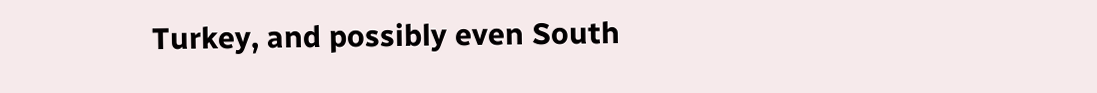Turkey, and possibly even South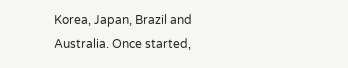Korea, Japan, Brazil and Australia. Once started,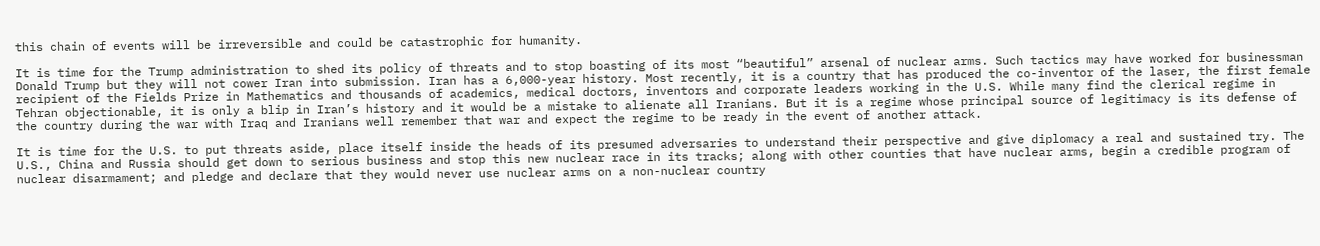this chain of events will be irreversible and could be catastrophic for humanity.

It is time for the Trump administration to shed its policy of threats and to stop boasting of its most “beautiful” arsenal of nuclear arms. Such tactics may have worked for businessman Donald Trump but they will not cower Iran into submission. Iran has a 6,000-year history. Most recently, it is a country that has produced the co-inventor of the laser, the first female recipient of the Fields Prize in Mathematics and thousands of academics, medical doctors, inventors and corporate leaders working in the U.S. While many find the clerical regime in Tehran objectionable, it is only a blip in Iran’s history and it would be a mistake to alienate all Iranians. But it is a regime whose principal source of legitimacy is its defense of the country during the war with Iraq and Iranians well remember that war and expect the regime to be ready in the event of another attack.

It is time for the U.S. to put threats aside, place itself inside the heads of its presumed adversaries to understand their perspective and give diplomacy a real and sustained try. The U.S., China and Russia should get down to serious business and stop this new nuclear race in its tracks; along with other counties that have nuclear arms, begin a credible program of nuclear disarmament; and pledge and declare that they would never use nuclear arms on a non-nuclear country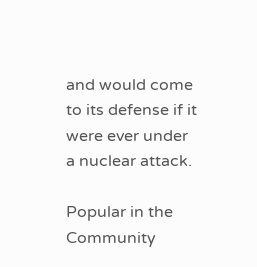and would come to its defense if it were ever under a nuclear attack.

Popular in the Community